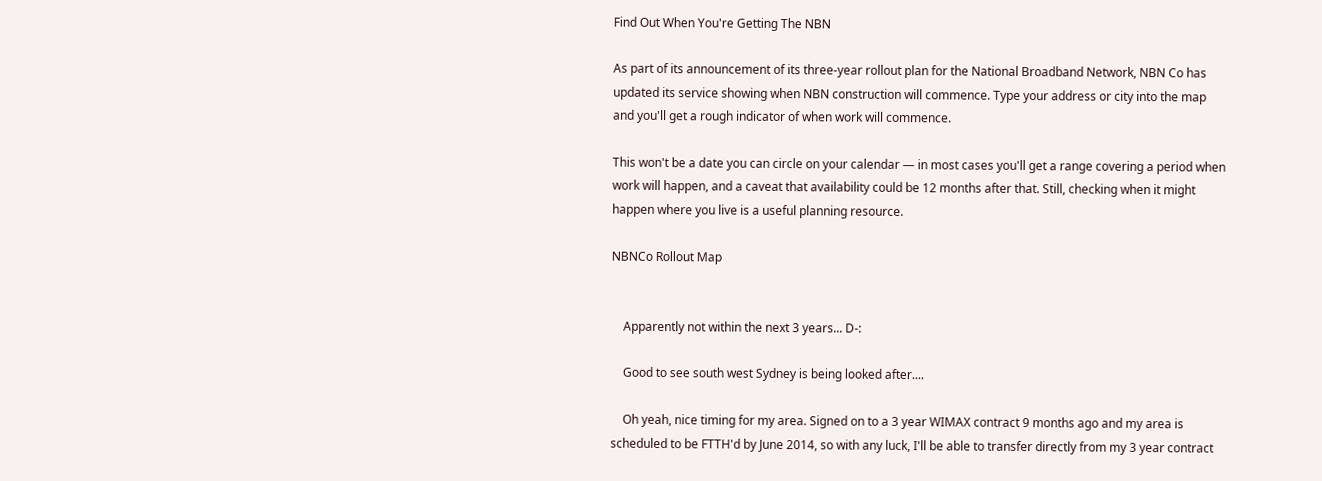Find Out When You're Getting The NBN

As part of its announcement of its three-year rollout plan for the National Broadband Network, NBN Co has updated its service showing when NBN construction will commence. Type your address or city into the map and you'll get a rough indicator of when work will commence.

This won't be a date you can circle on your calendar — in most cases you'll get a range covering a period when work will happen, and a caveat that availability could be 12 months after that. Still, checking when it might happen where you live is a useful planning resource.

NBNCo Rollout Map


    Apparently not within the next 3 years... D-:

    Good to see south west Sydney is being looked after....

    Oh yeah, nice timing for my area. Signed on to a 3 year WIMAX contract 9 months ago and my area is scheduled to be FTTH'd by June 2014, so with any luck, I'll be able to transfer directly from my 3 year contract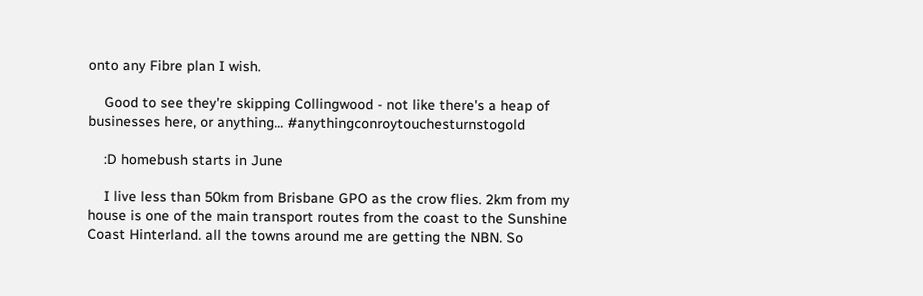onto any Fibre plan I wish.

    Good to see they're skipping Collingwood - not like there's a heap of businesses here, or anything... #anythingconroytouchesturnstogold

    :D homebush starts in June

    I live less than 50km from Brisbane GPO as the crow flies. 2km from my house is one of the main transport routes from the coast to the Sunshine Coast Hinterland. all the towns around me are getting the NBN. So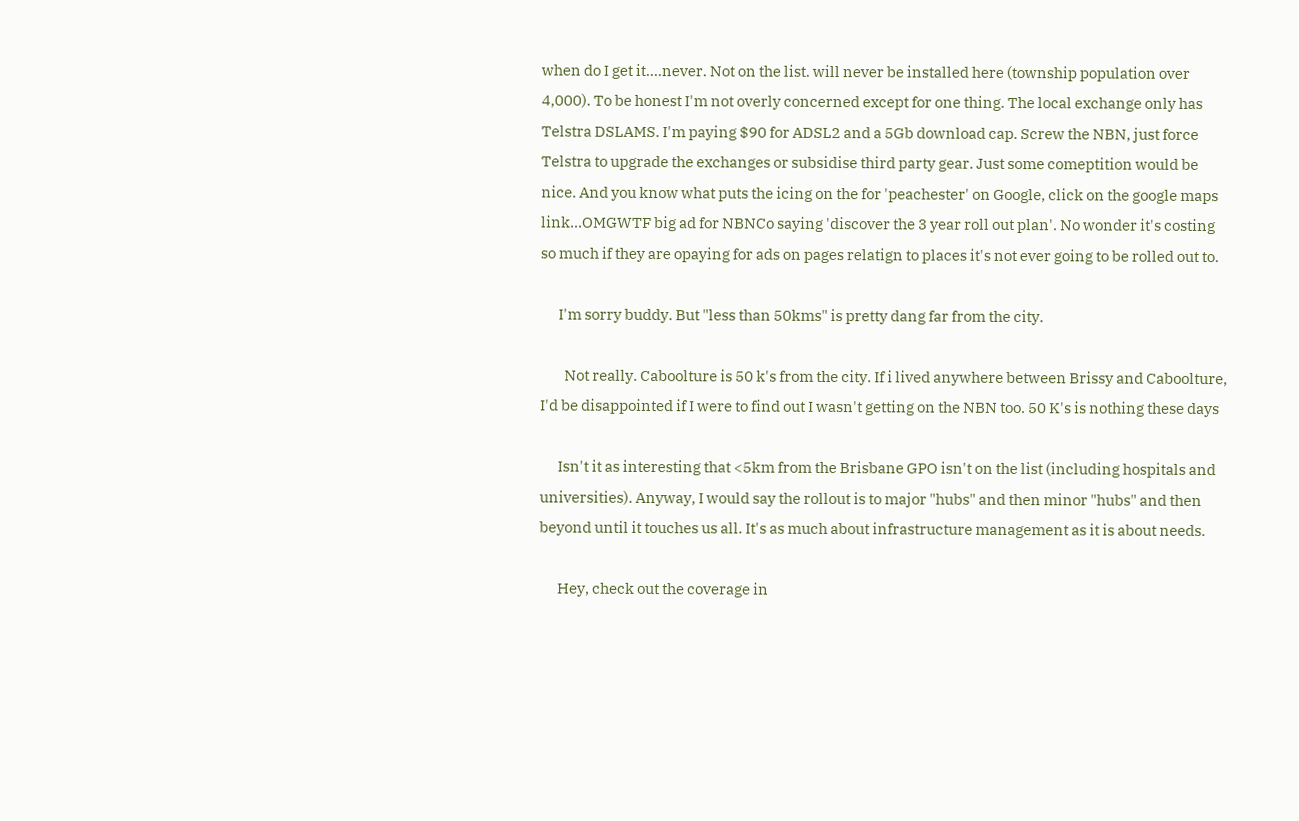when do I get it....never. Not on the list. will never be installed here (township population over 4,000). To be honest I'm not overly concerned except for one thing. The local exchange only has Telstra DSLAMS. I'm paying $90 for ADSL2 and a 5Gb download cap. Screw the NBN, just force Telstra to upgrade the exchanges or subsidise third party gear. Just some comeptition would be nice. And you know what puts the icing on the for 'peachester' on Google, click on the google maps link...OMGWTF big ad for NBNCo saying 'discover the 3 year roll out plan'. No wonder it's costing so much if they are opaying for ads on pages relatign to places it's not ever going to be rolled out to.

      I'm sorry buddy. But "less than 50kms" is pretty dang far from the city.

        Not really. Caboolture is 50 k's from the city. If i lived anywhere between Brissy and Caboolture, I'd be disappointed if I were to find out I wasn't getting on the NBN too. 50 K's is nothing these days

      Isn't it as interesting that <5km from the Brisbane GPO isn't on the list (including hospitals and universities). Anyway, I would say the rollout is to major "hubs" and then minor "hubs" and then beyond until it touches us all. It's as much about infrastructure management as it is about needs.

      Hey, check out the coverage in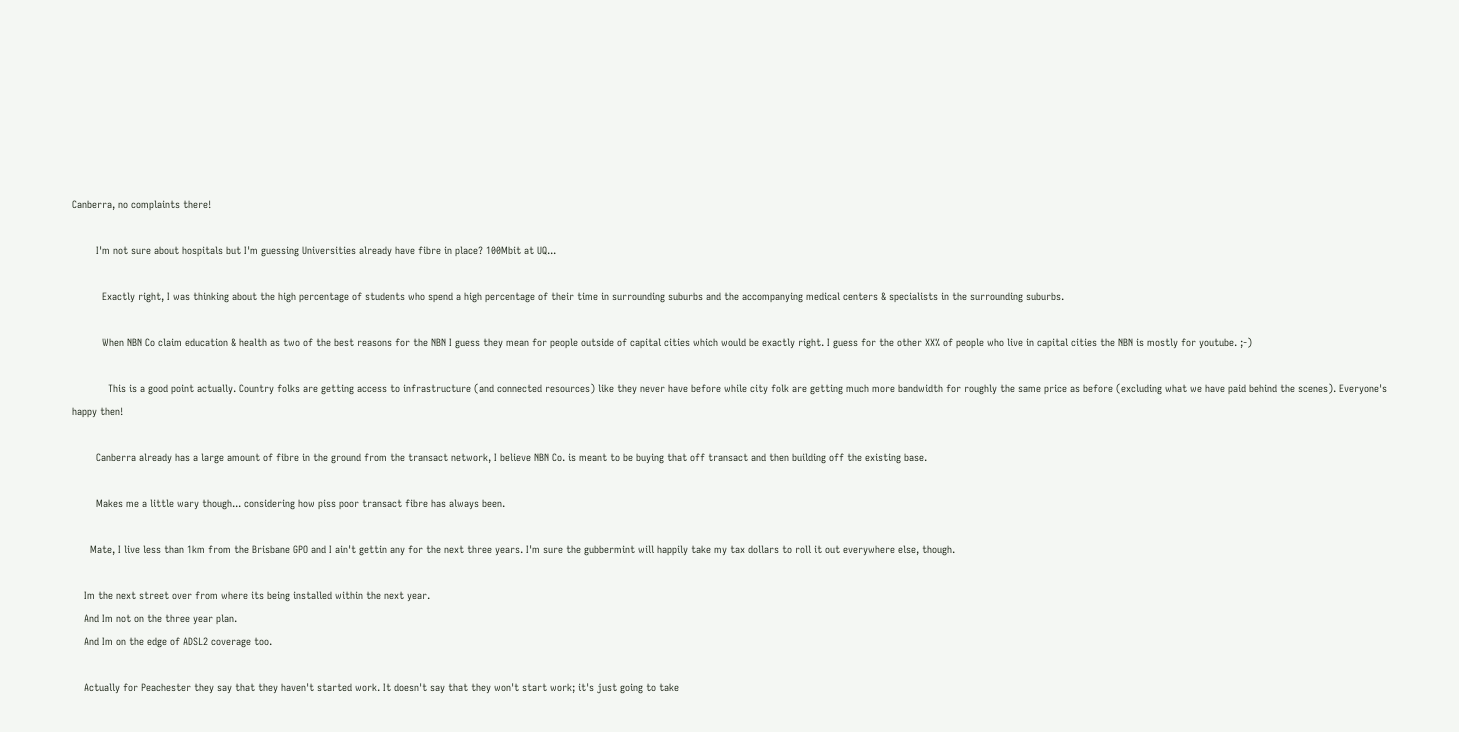Canberra, no complaints there!

        I'm not sure about hospitals but I'm guessing Universities already have fibre in place? 100Mbit at UQ...

          Exactly right, I was thinking about the high percentage of students who spend a high percentage of their time in surrounding suburbs and the accompanying medical centers & specialists in the surrounding suburbs.

          When NBN Co claim education & health as two of the best reasons for the NBN I guess they mean for people outside of capital cities which would be exactly right. I guess for the other XX% of people who live in capital cities the NBN is mostly for youtube. ;-)

            This is a good point actually. Country folks are getting access to infrastructure (and connected resources) like they never have before while city folk are getting much more bandwidth for roughly the same price as before (excluding what we have paid behind the scenes). Everyone's happy then!

        Canberra already has a large amount of fibre in the ground from the transact network, I believe NBN Co. is meant to be buying that off transact and then building off the existing base.

        Makes me a little wary though... considering how piss poor transact fibre has always been.

      Mate, I live less than 1km from the Brisbane GPO and I ain't gettin any for the next three years. I'm sure the gubbermint will happily take my tax dollars to roll it out everywhere else, though.

    Im the next street over from where its being installed within the next year.
    And Im not on the three year plan.
    And Im on the edge of ADSL2 coverage too.

    Actually for Peachester they say that they haven't started work. It doesn't say that they won't start work; it's just going to take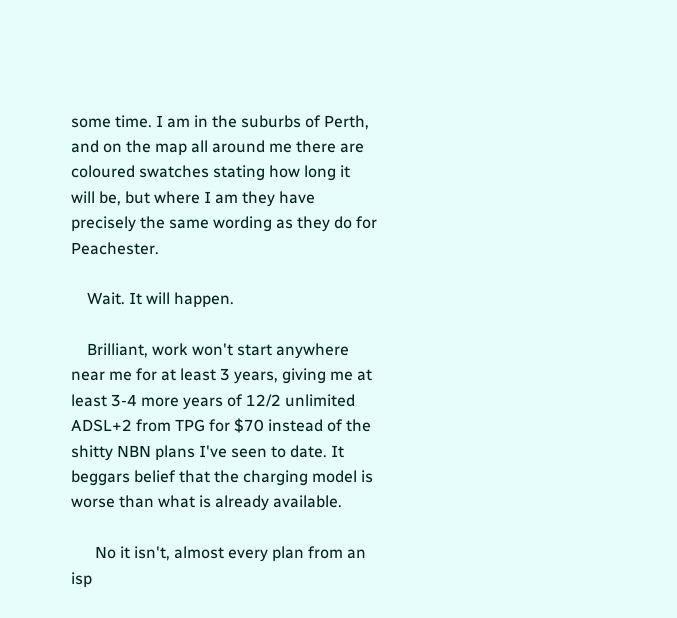some time. I am in the suburbs of Perth, and on the map all around me there are coloured swatches stating how long it will be, but where I am they have precisely the same wording as they do for Peachester.

    Wait. It will happen.

    Brilliant, work won't start anywhere near me for at least 3 years, giving me at least 3-4 more years of 12/2 unlimited ADSL+2 from TPG for $70 instead of the shitty NBN plans I've seen to date. It beggars belief that the charging model is worse than what is already available.

      No it isn't, almost every plan from an isp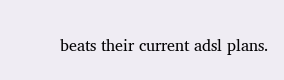beats their current adsl plans.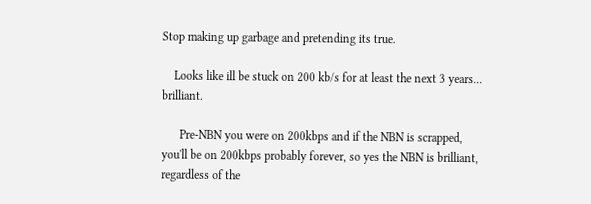Stop making up garbage and pretending its true.

    Looks like ill be stuck on 200 kb/s for at least the next 3 years... brilliant.

      Pre-NBN you were on 200kbps and if the NBN is scrapped, you'll be on 200kbps probably forever, so yes the NBN is brilliant, regardless of the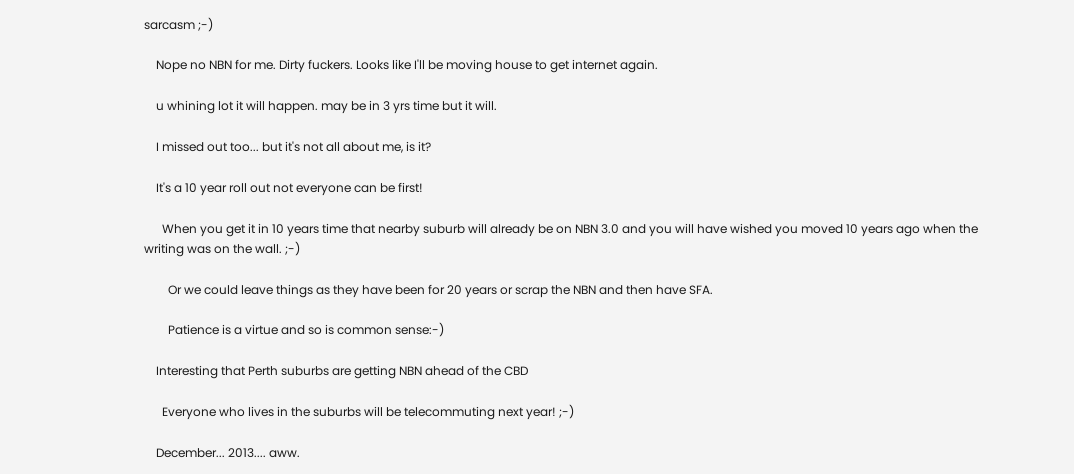sarcasm ;-)

    Nope no NBN for me. Dirty fuckers. Looks like I'll be moving house to get internet again.

    u whining lot it will happen. may be in 3 yrs time but it will.

    I missed out too... but it's not all about me, is it?

    It's a 10 year roll out not everyone can be first!

      When you get it in 10 years time that nearby suburb will already be on NBN 3.0 and you will have wished you moved 10 years ago when the writing was on the wall. ;-)

        Or we could leave things as they have been for 20 years or scrap the NBN and then have SFA.

        Patience is a virtue and so is common sense:-)

    Interesting that Perth suburbs are getting NBN ahead of the CBD

      Everyone who lives in the suburbs will be telecommuting next year! ;-)

    December... 2013.... aww.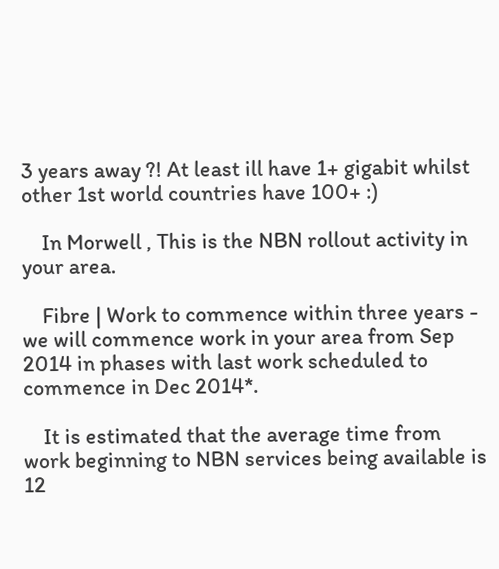3 years away ?! At least ill have 1+ gigabit whilst other 1st world countries have 100+ :)

    In Morwell , This is the NBN rollout activity in your area.

    Fibre | Work to commence within three years - we will commence work in your area from Sep 2014 in phases with last work scheduled to commence in Dec 2014*.

    It is estimated that the average time from work beginning to NBN services being available is 12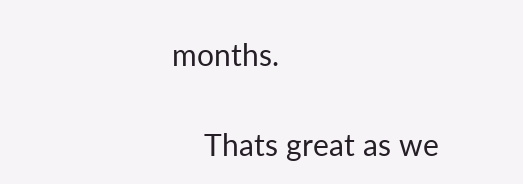months.

    Thats great as we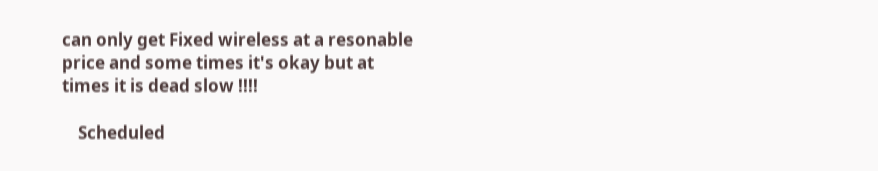can only get Fixed wireless at a resonable price and some times it's okay but at times it is dead slow !!!!

    Scheduled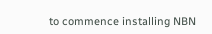to commence installing NBN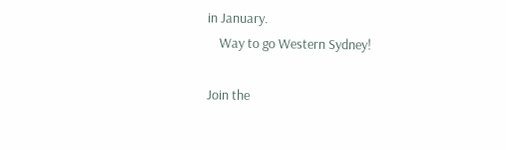in January.
    Way to go Western Sydney!

Join the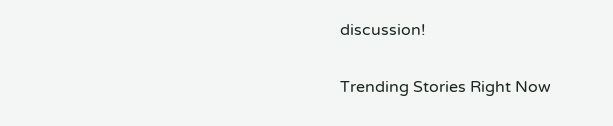discussion!

Trending Stories Right Now